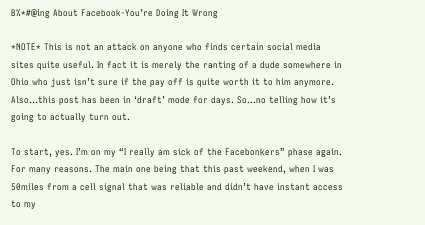B%*#@ing About Facebook-You’re Doing It Wrong

*NOTE* This is not an attack on anyone who finds certain social media sites quite useful. In fact it is merely the ranting of a dude somewhere in Ohio who just isn’t sure if the pay off is quite worth it to him anymore. Also…this post has been in ‘draft’ mode for days. So…no telling how it’s going to actually turn out.

To start, yes. I’m on my “I really am sick of the Facebonkers” phase again. For many reasons. The main one being that this past weekend, when I was 50miles from a cell signal that was reliable and didn’t have instant access to my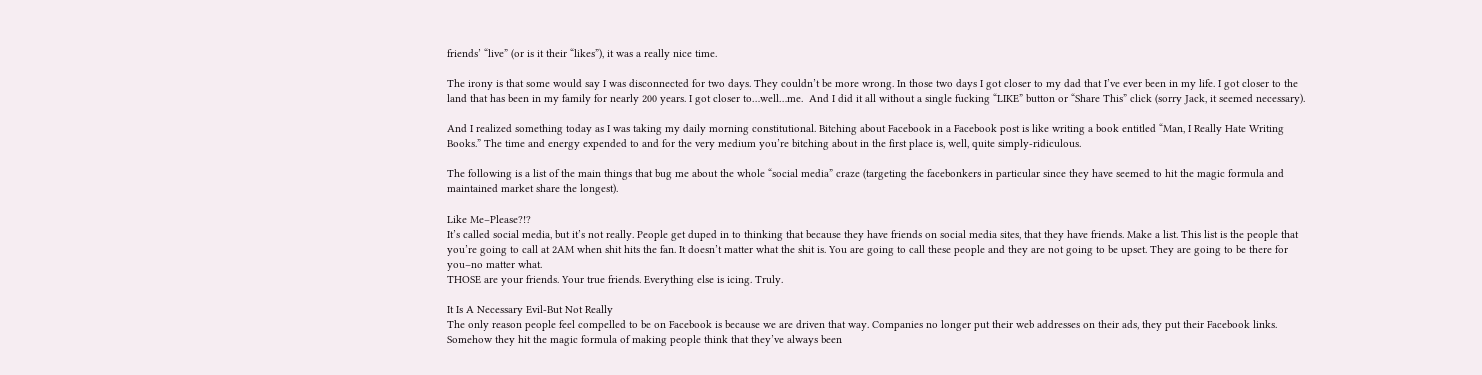friends’ “live” (or is it their “likes”), it was a really nice time.

The irony is that some would say I was disconnected for two days. They couldn’t be more wrong. In those two days I got closer to my dad that I’ve ever been in my life. I got closer to the land that has been in my family for nearly 200 years. I got closer to…well…me.  And I did it all without a single fucking “LIKE” button or “Share This” click (sorry Jack, it seemed necessary).

And I realized something today as I was taking my daily morning constitutional. Bitching about Facebook in a Facebook post is like writing a book entitled “Man, I Really Hate Writing Books.” The time and energy expended to and for the very medium you’re bitching about in the first place is, well, quite simply-ridiculous.

The following is a list of the main things that bug me about the whole “social media” craze (targeting the facebonkers in particular since they have seemed to hit the magic formula and maintained market share the longest).

Like Me–Please?!?
It’s called social media, but it’s not really. People get duped in to thinking that because they have friends on social media sites, that they have friends. Make a list. This list is the people that you’re going to call at 2AM when shit hits the fan. It doesn’t matter what the shit is. You are going to call these people and they are not going to be upset. They are going to be there for you–no matter what.
THOSE are your friends. Your true friends. Everything else is icing. Truly.

It Is A Necessary Evil-But Not Really
The only reason people feel compelled to be on Facebook is because we are driven that way. Companies no longer put their web addresses on their ads, they put their Facebook links. Somehow they hit the magic formula of making people think that they’ve always been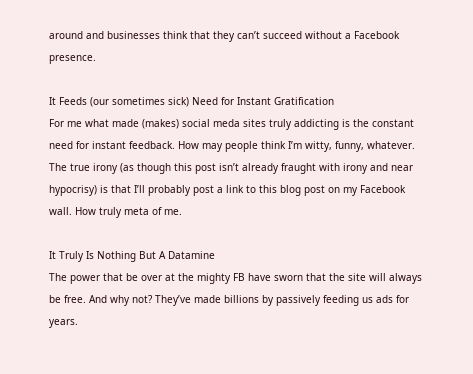around and businesses think that they can’t succeed without a Facebook presence.

It Feeds (our sometimes sick) Need for Instant Gratification
For me what made (makes) social meda sites truly addicting is the constant need for instant feedback. How may people think I’m witty, funny, whatever. The true irony (as though this post isn’t already fraught with irony and near hypocrisy) is that I’ll probably post a link to this blog post on my Facebook wall. How truly meta of me.

It Truly Is Nothing But A Datamine
The power that be over at the mighty FB have sworn that the site will always be free. And why not? They’ve made billions by passively feeding us ads for years.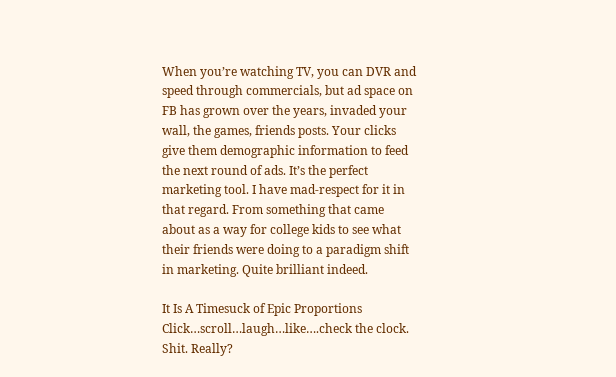When you’re watching TV, you can DVR and speed through commercials, but ad space on FB has grown over the years, invaded your wall, the games, friends posts. Your clicks give them demographic information to feed the next round of ads. It’s the perfect marketing tool. I have mad-respect for it in that regard. From something that came about as a way for college kids to see what their friends were doing to a paradigm shift in marketing. Quite brilliant indeed.

It Is A Timesuck of Epic Proportions
Click…scroll…laugh…like….check the clock.
Shit. Really?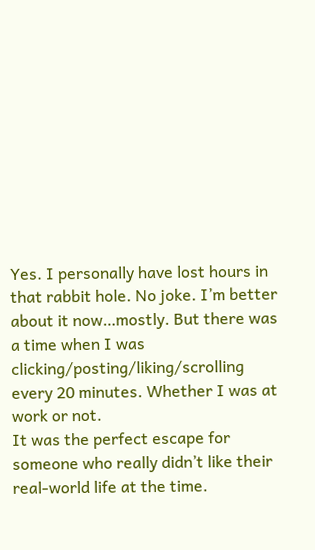Yes. I personally have lost hours in that rabbit hole. No joke. I’m better about it now…mostly. But there was a time when I was clicking/posting/liking/scrolling every 20 minutes. Whether I was at work or not.
It was the perfect escape for someone who really didn’t like their real-world life at the time.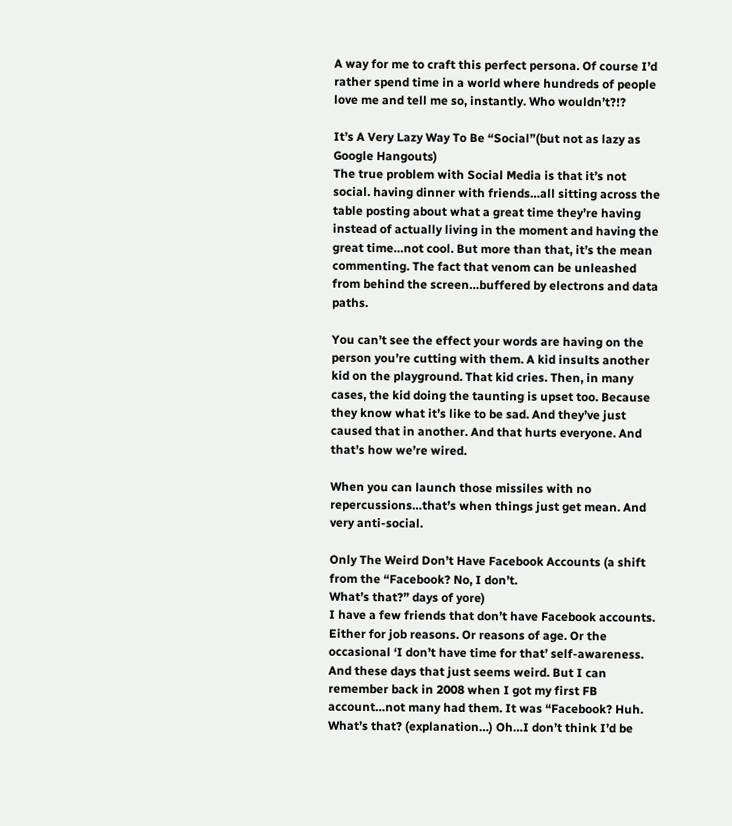A way for me to craft this perfect persona. Of course I’d rather spend time in a world where hundreds of people love me and tell me so, instantly. Who wouldn’t?!?

It’s A Very Lazy Way To Be “Social”(but not as lazy as Google Hangouts)
The true problem with Social Media is that it’s not social. having dinner with friends…all sitting across the table posting about what a great time they’re having instead of actually living in the moment and having the great time…not cool. But more than that, it’s the mean commenting. The fact that venom can be unleashed from behind the screen…buffered by electrons and data paths.

You can’t see the effect your words are having on the person you’re cutting with them. A kid insults another kid on the playground. That kid cries. Then, in many cases, the kid doing the taunting is upset too. Because they know what it’s like to be sad. And they’ve just caused that in another. And that hurts everyone. And that’s how we’re wired.

When you can launch those missiles with no repercussions…that’s when things just get mean. And very anti-social.

Only The Weird Don’t Have Facebook Accounts (a shift from the “Facebook? No, I don’t.
What’s that?” days of yore)
I have a few friends that don’t have Facebook accounts. Either for job reasons. Or reasons of age. Or the occasional ‘I don’t have time for that’ self-awareness.  And these days that just seems weird. But I can remember back in 2008 when I got my first FB account…not many had them. It was “Facebook? Huh. What’s that? (explanation…) Oh…I don’t think I’d be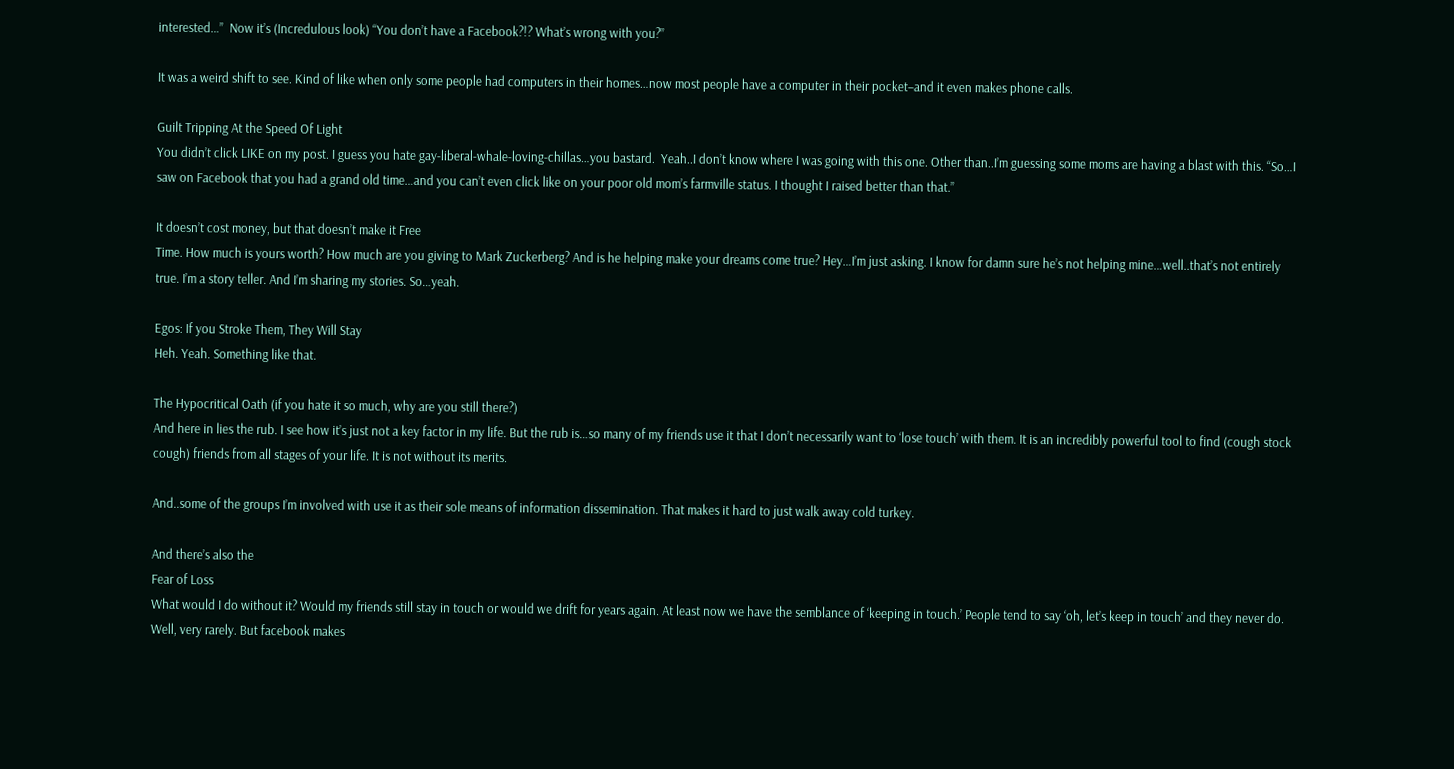interested…”  Now it’s (Incredulous look) “You don’t have a Facebook?!? What’s wrong with you?”

It was a weird shift to see. Kind of like when only some people had computers in their homes…now most people have a computer in their pocket–and it even makes phone calls.

Guilt Tripping At the Speed Of Light
You didn’t click LIKE on my post. I guess you hate gay-liberal-whale-loving-chillas…you bastard.  Yeah..I don’t know where I was going with this one. Other than..I’m guessing some moms are having a blast with this. “So…I saw on Facebook that you had a grand old time…and you can’t even click like on your poor old mom’s farmville status. I thought I raised better than that.”

It doesn’t cost money, but that doesn’t make it Free
Time. How much is yours worth? How much are you giving to Mark Zuckerberg? And is he helping make your dreams come true? Hey…I’m just asking. I know for damn sure he’s not helping mine…well..that’s not entirely true. I’m a story teller. And I’m sharing my stories. So…yeah.

Egos: If you Stroke Them, They Will Stay
Heh. Yeah. Something like that.

The Hypocritical Oath (if you hate it so much, why are you still there?)
And here in lies the rub. I see how it’s just not a key factor in my life. But the rub is…so many of my friends use it that I don’t necessarily want to ‘lose touch’ with them. It is an incredibly powerful tool to find (cough stock cough) friends from all stages of your life. It is not without its merits.

And..some of the groups I’m involved with use it as their sole means of information dissemination. That makes it hard to just walk away cold turkey.

And there’s also the
Fear of Loss
What would I do without it? Would my friends still stay in touch or would we drift for years again. At least now we have the semblance of ‘keeping in touch.’ People tend to say ‘oh, let’s keep in touch’ and they never do. Well, very rarely. But facebook makes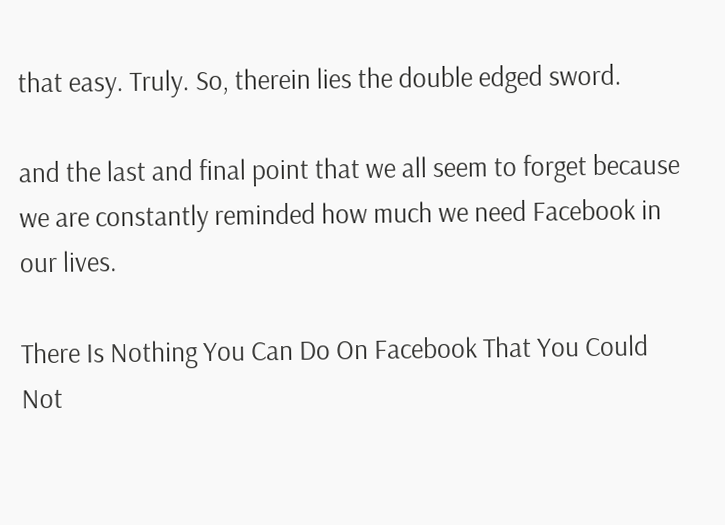that easy. Truly. So, therein lies the double edged sword.

and the last and final point that we all seem to forget because we are constantly reminded how much we need Facebook in our lives.

There Is Nothing You Can Do On Facebook That You Could Not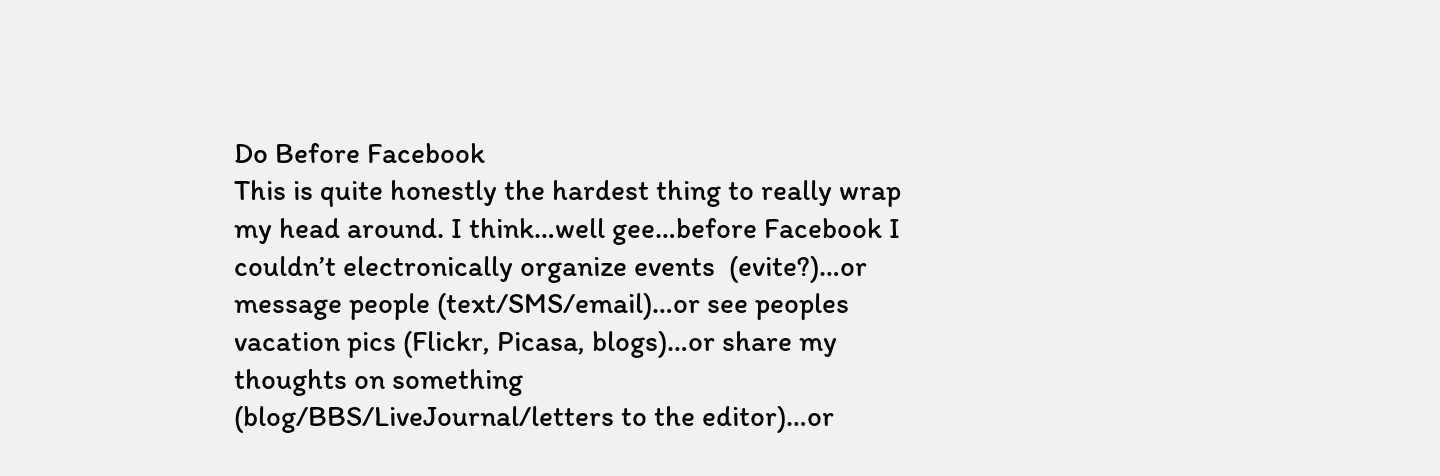Do Before Facebook
This is quite honestly the hardest thing to really wrap my head around. I think…well gee…before Facebook I couldn’t electronically organize events  (evite?)…or message people (text/SMS/email)…or see peoples vacation pics (Flickr, Picasa, blogs)…or share my thoughts on something (blog/BBS/LiveJournal/letters to the editor)…or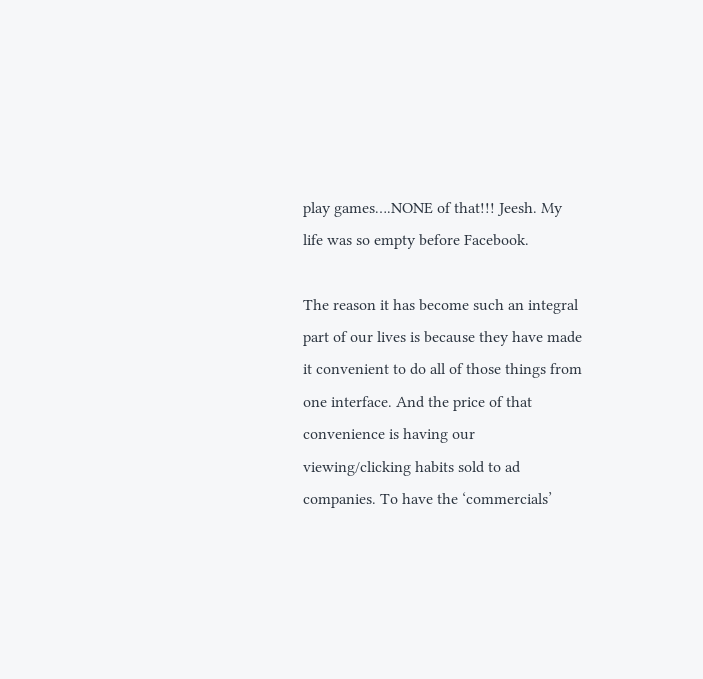play games….NONE of that!!! Jeesh. My life was so empty before Facebook.

The reason it has become such an integral part of our lives is because they have made it convenient to do all of those things from one interface. And the price of that convenience is having our viewing/clicking habits sold to ad companies. To have the ‘commercials’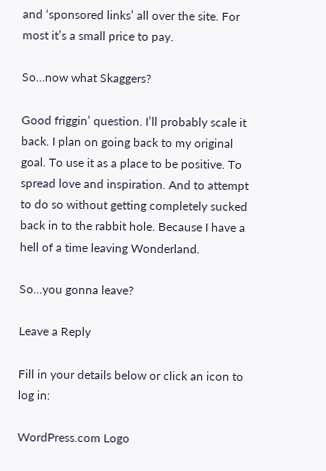and ‘sponsored links’ all over the site. For most it’s a small price to pay.

So…now what Skaggers?

Good friggin’ question. I’ll probably scale it back. I plan on going back to my original goal. To use it as a place to be positive. To spread love and inspiration. And to attempt to do so without getting completely sucked back in to the rabbit hole. Because I have a hell of a time leaving Wonderland.

So…you gonna leave?

Leave a Reply

Fill in your details below or click an icon to log in:

WordPress.com Logo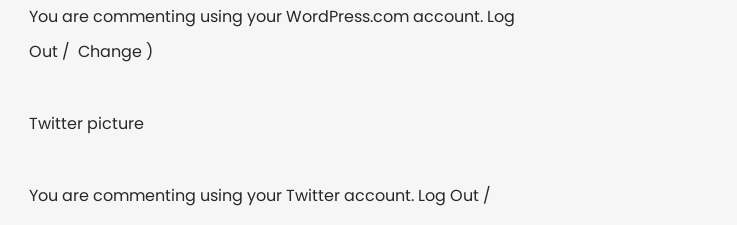You are commenting using your WordPress.com account. Log Out /  Change )

Twitter picture

You are commenting using your Twitter account. Log Out /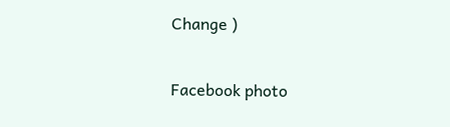Change )

Facebook photo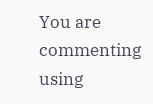You are commenting using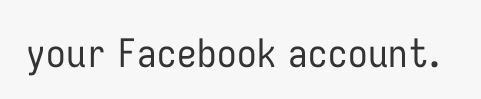your Facebook account.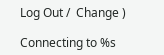Log Out /  Change )

Connecting to %s